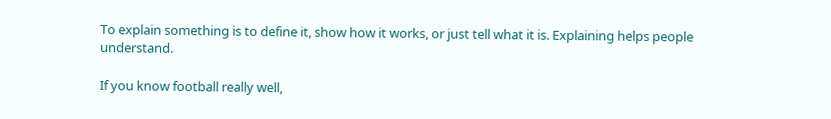To explain something is to define it, show how it works, or just tell what it is. Explaining helps people understand.

If you know football really well,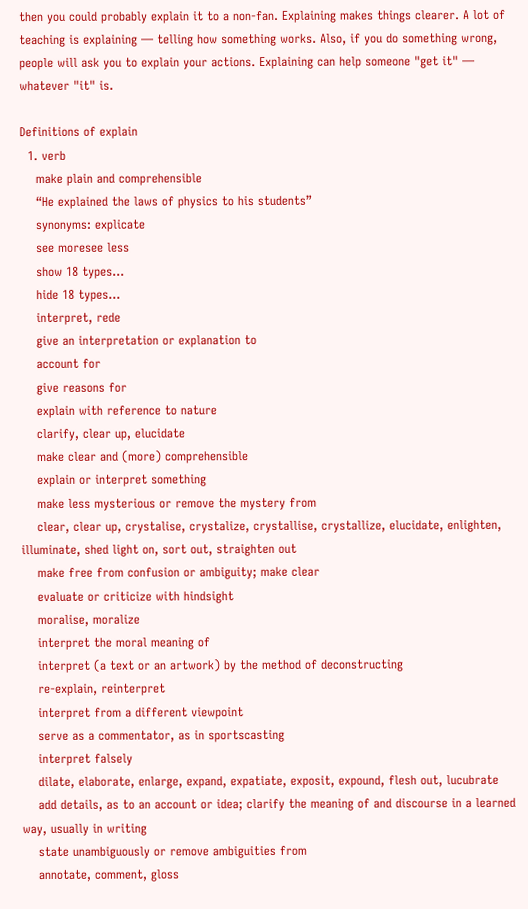then you could probably explain it to a non-fan. Explaining makes things clearer. A lot of teaching is explaining — telling how something works. Also, if you do something wrong, people will ask you to explain your actions. Explaining can help someone "get it" — whatever "it" is.

Definitions of explain
  1. verb
    make plain and comprehensible
    “He explained the laws of physics to his students”
    synonyms: explicate
    see moresee less
    show 18 types...
    hide 18 types...
    interpret, rede
    give an interpretation or explanation to
    account for
    give reasons for
    explain with reference to nature
    clarify, clear up, elucidate
    make clear and (more) comprehensible
    explain or interpret something
    make less mysterious or remove the mystery from
    clear, clear up, crystalise, crystalize, crystallise, crystallize, elucidate, enlighten, illuminate, shed light on, sort out, straighten out
    make free from confusion or ambiguity; make clear
    evaluate or criticize with hindsight
    moralise, moralize
    interpret the moral meaning of
    interpret (a text or an artwork) by the method of deconstructing
    re-explain, reinterpret
    interpret from a different viewpoint
    serve as a commentator, as in sportscasting
    interpret falsely
    dilate, elaborate, enlarge, expand, expatiate, exposit, expound, flesh out, lucubrate
    add details, as to an account or idea; clarify the meaning of and discourse in a learned way, usually in writing
    state unambiguously or remove ambiguities from
    annotate, comment, gloss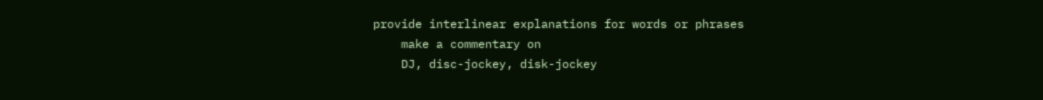provide interlinear explanations for words or phrases
    make a commentary on
    DJ, disc-jockey, disk-jockey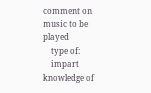comment on music to be played
    type of:
    impart knowledge of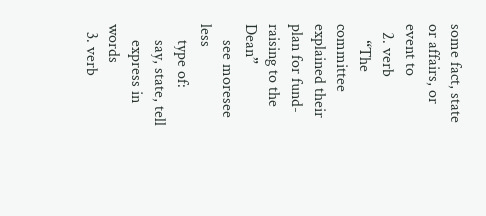some fact, state or affairs, or event to
  2. verb
    “The committee explained their plan for fund-raising to the Dean”
    see moresee less
    type of:
    say, state, tell
    express in words
  3. verb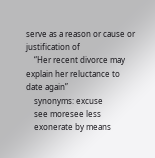serve as a reason or cause or justification of
    “Her recent divorce may explain her reluctance to date again”
    synonyms: excuse
    see moresee less
    exonerate by means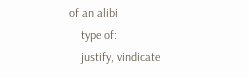of an alibi
    type of:
    justify, vindicate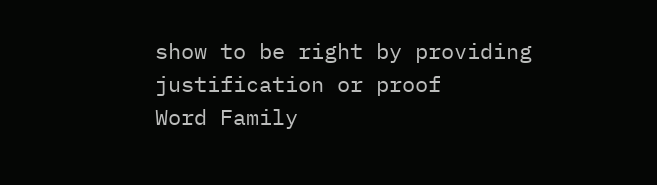show to be right by providing justification or proof
Word Family